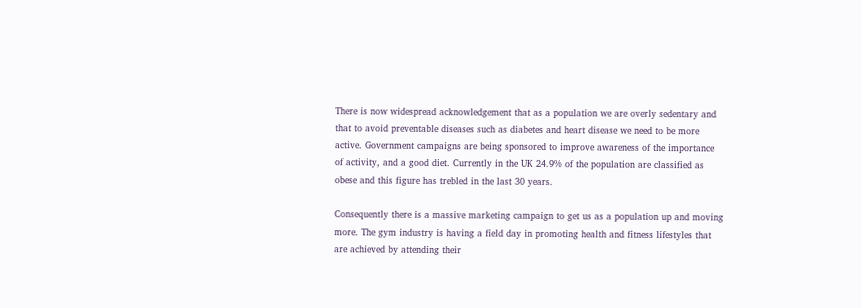There is now widespread acknowledgement that as a population we are overly sedentary and that to avoid preventable diseases such as diabetes and heart disease we need to be more active. Government campaigns are being sponsored to improve awareness of the importance of activity, and a good diet. Currently in the UK 24.9% of the population are classified as obese and this figure has trebled in the last 30 years.

Consequently there is a massive marketing campaign to get us as a population up and moving more. The gym industry is having a field day in promoting health and fitness lifestyles that are achieved by attending their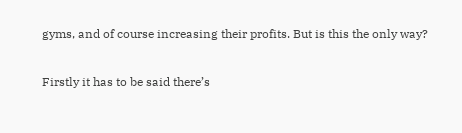gyms, and of course increasing their profits. But is this the only way?

Firstly it has to be said there’s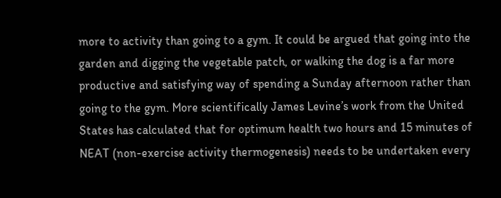more to activity than going to a gym. It could be argued that going into the garden and digging the vegetable patch, or walking the dog is a far more productive and satisfying way of spending a Sunday afternoon rather than going to the gym. More scientifically James Levine’s work from the United States has calculated that for optimum health two hours and 15 minutes of NEAT (non-exercise activity thermogenesis) needs to be undertaken every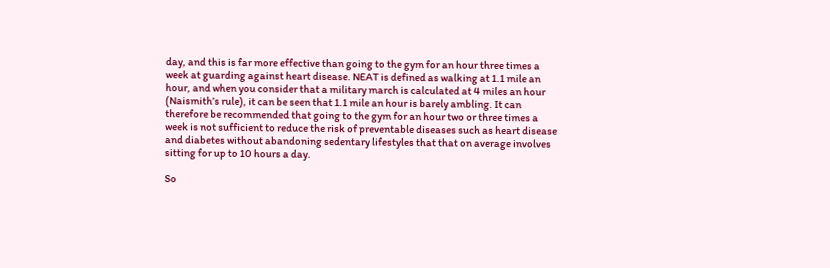day, and this is far more effective than going to the gym for an hour three times a week at guarding against heart disease. NEAT is defined as walking at 1.1 mile an hour, and when you consider that a military march is calculated at 4 miles an hour (Naismith’s rule), it can be seen that 1.1 mile an hour is barely ambling. It can therefore be recommended that going to the gym for an hour two or three times a week is not sufficient to reduce the risk of preventable diseases such as heart disease and diabetes without abandoning sedentary lifestyles that that on average involves sitting for up to 10 hours a day.

So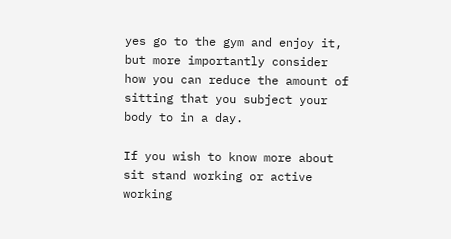yes go to the gym and enjoy it, but more importantly consider how you can reduce the amount of sitting that you subject your body to in a day.

If you wish to know more about sit stand working or active working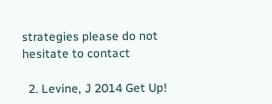strategies please do not hesitate to contact

  2. Levine, J 2014 Get Up!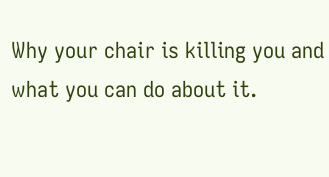Why your chair is killing you and what you can do about it.